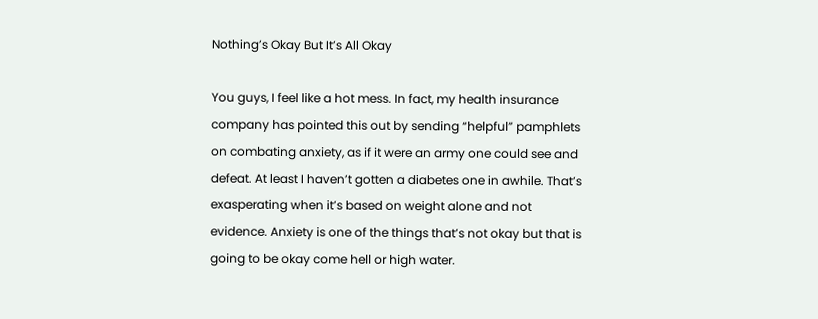Nothing’s Okay But It’s All Okay

You guys, I feel like a hot mess. In fact, my health insurance company has pointed this out by sending “helpful” pamphlets on combating anxiety, as if it were an army one could see and defeat. At least I haven’t gotten a diabetes one in awhile. That’s exasperating when it’s based on weight alone and not evidence. Anxiety is one of the things that’s not okay but that is going to be okay come hell or high water.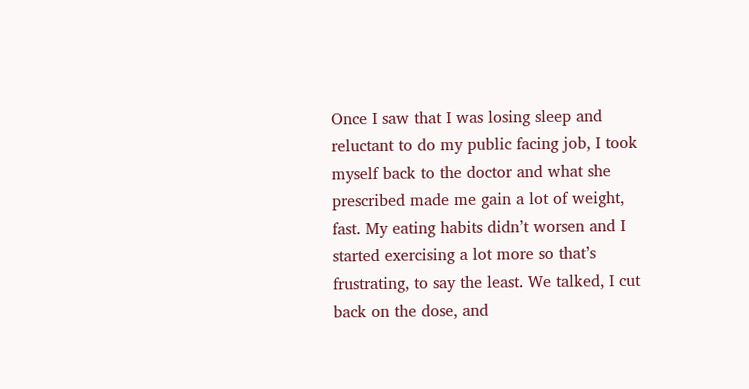Once I saw that I was losing sleep and reluctant to do my public facing job, I took myself back to the doctor and what she prescribed made me gain a lot of weight, fast. My eating habits didn’t worsen and I started exercising a lot more so that’s frustrating, to say the least. We talked, I cut back on the dose, and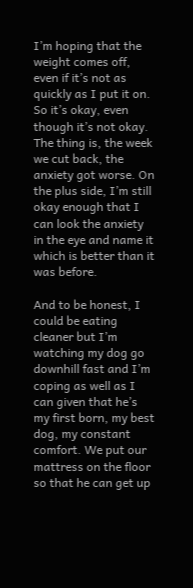I’m hoping that the weight comes off, even if it’s not as quickly as I put it on. So it’s okay, even though it’s not okay. The thing is, the week we cut back, the anxiety got worse. On the plus side, I’m still okay enough that I can look the anxiety in the eye and name it which is better than it was before.

And to be honest, I could be eating cleaner but I’m watching my dog go downhill fast and I’m coping as well as I can given that he’s my first born, my best dog, my constant comfort. We put our mattress on the floor so that he can get up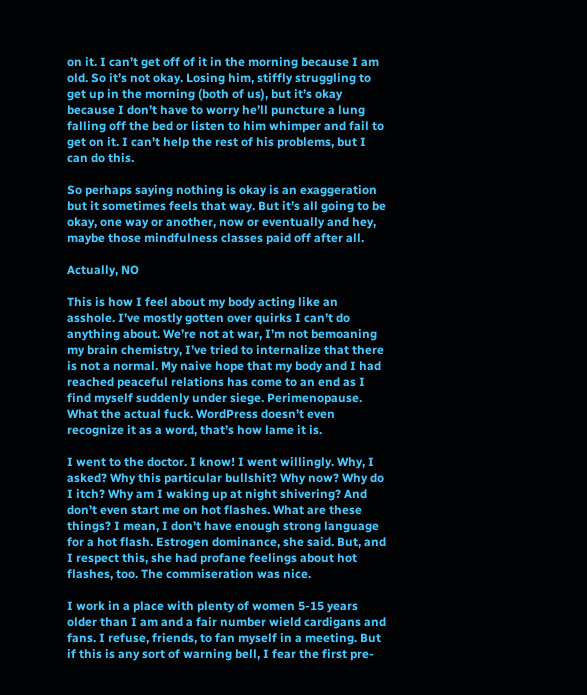on it. I can’t get off of it in the morning because I am old. So it’s not okay. Losing him, stiffly struggling to get up in the morning (both of us), but it’s okay because I don’t have to worry he’ll puncture a lung falling off the bed or listen to him whimper and fail to get on it. I can’t help the rest of his problems, but I can do this.

So perhaps saying nothing is okay is an exaggeration but it sometimes feels that way. But it’s all going to be okay, one way or another, now or eventually and hey, maybe those mindfulness classes paid off after all.

Actually, NO

This is how I feel about my body acting like an asshole. I’ve mostly gotten over quirks I can’t do anything about. We’re not at war, I’m not bemoaning my brain chemistry, I’ve tried to internalize that there is not a normal. My naive hope that my body and I had reached peaceful relations has come to an end as I find myself suddenly under siege. Perimenopause. What the actual fuck. WordPress doesn’t even recognize it as a word, that’s how lame it is.

I went to the doctor. I know! I went willingly. Why, I asked? Why this particular bullshit? Why now? Why do I itch? Why am I waking up at night shivering? And don’t even start me on hot flashes. What are these things? I mean, I don’t have enough strong language for a hot flash. Estrogen dominance, she said. But, and I respect this, she had profane feelings about hot flashes, too. The commiseration was nice.

I work in a place with plenty of women 5-15 years older than I am and a fair number wield cardigans and fans. I refuse, friends, to fan myself in a meeting. But if this is any sort of warning bell, I fear the first pre-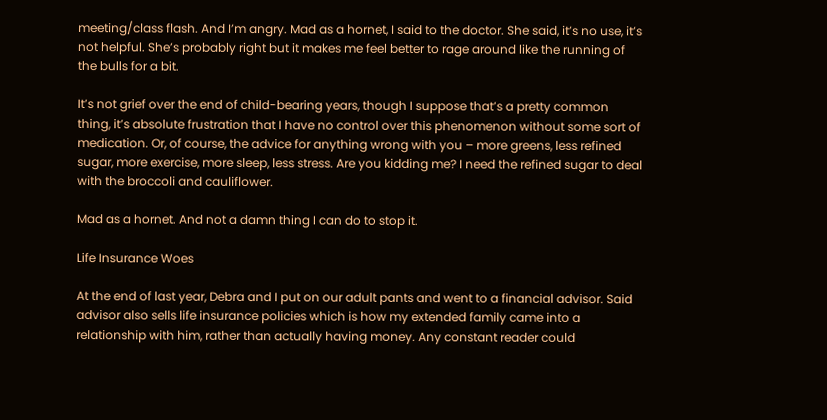meeting/class flash. And I’m angry. Mad as a hornet, I said to the doctor. She said, it’s no use, it’s not helpful. She’s probably right but it makes me feel better to rage around like the running of the bulls for a bit.

It’s not grief over the end of child-bearing years, though I suppose that’s a pretty common thing, it’s absolute frustration that I have no control over this phenomenon without some sort of medication. Or, of course, the advice for anything wrong with you – more greens, less refined sugar, more exercise, more sleep, less stress. Are you kidding me? I need the refined sugar to deal with the broccoli and cauliflower.

Mad as a hornet. And not a damn thing I can do to stop it.

Life Insurance Woes

At the end of last year, Debra and I put on our adult pants and went to a financial advisor. Said advisor also sells life insurance policies which is how my extended family came into a relationship with him, rather than actually having money. Any constant reader could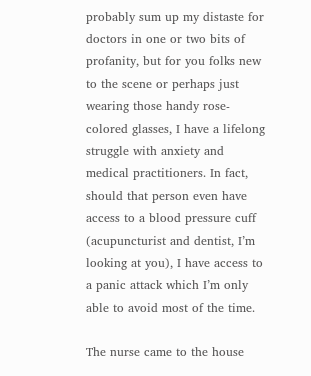probably sum up my distaste for doctors in one or two bits of profanity, but for you folks new to the scene or perhaps just wearing those handy rose-colored glasses, I have a lifelong struggle with anxiety and medical practitioners. In fact, should that person even have access to a blood pressure cuff (acupuncturist and dentist, I’m looking at you), I have access to a panic attack which I’m only able to avoid most of the time.

The nurse came to the house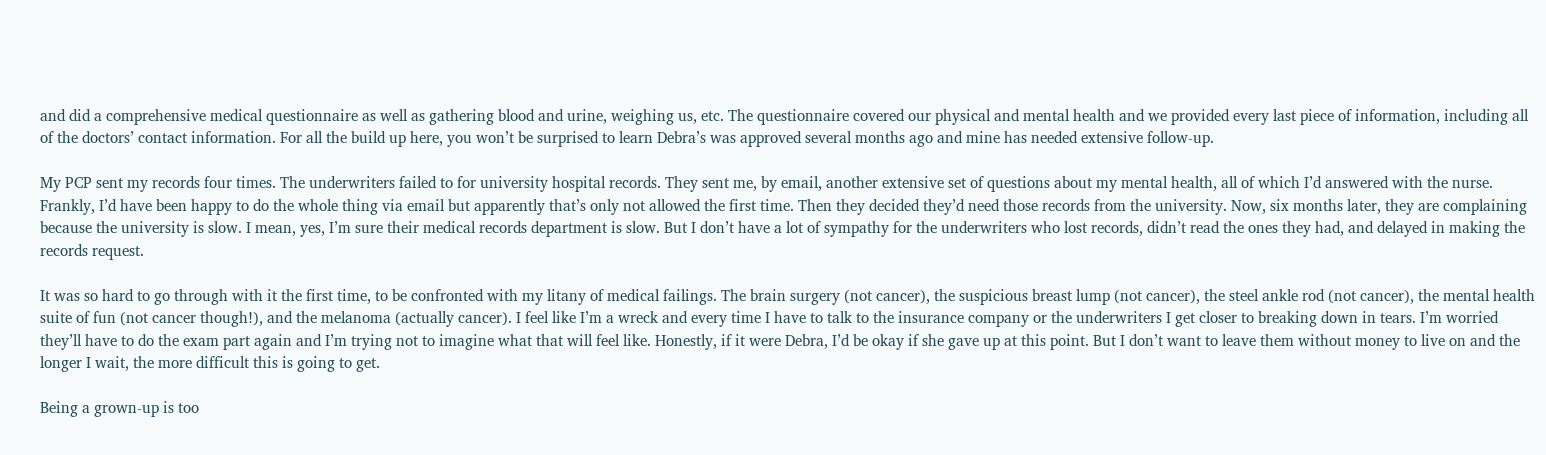and did a comprehensive medical questionnaire as well as gathering blood and urine, weighing us, etc. The questionnaire covered our physical and mental health and we provided every last piece of information, including all of the doctors’ contact information. For all the build up here, you won’t be surprised to learn Debra’s was approved several months ago and mine has needed extensive follow-up.

My PCP sent my records four times. The underwriters failed to for university hospital records. They sent me, by email, another extensive set of questions about my mental health, all of which I’d answered with the nurse. Frankly, I’d have been happy to do the whole thing via email but apparently that’s only not allowed the first time. Then they decided they’d need those records from the university. Now, six months later, they are complaining because the university is slow. I mean, yes, I’m sure their medical records department is slow. But I don’t have a lot of sympathy for the underwriters who lost records, didn’t read the ones they had, and delayed in making the records request.

It was so hard to go through with it the first time, to be confronted with my litany of medical failings. The brain surgery (not cancer), the suspicious breast lump (not cancer), the steel ankle rod (not cancer), the mental health suite of fun (not cancer though!), and the melanoma (actually cancer). I feel like I’m a wreck and every time I have to talk to the insurance company or the underwriters I get closer to breaking down in tears. I’m worried they’ll have to do the exam part again and I’m trying not to imagine what that will feel like. Honestly, if it were Debra, I’d be okay if she gave up at this point. But I don’t want to leave them without money to live on and the longer I wait, the more difficult this is going to get.

Being a grown-up is too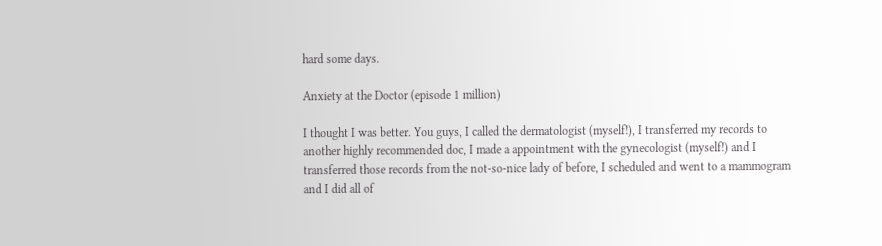hard some days.

Anxiety at the Doctor (episode 1 million)

I thought I was better. You guys, I called the dermatologist (myself!), I transferred my records to another highly recommended doc, I made a appointment with the gynecologist (myself!) and I transferred those records from the not-so-nice lady of before, I scheduled and went to a mammogram and I did all of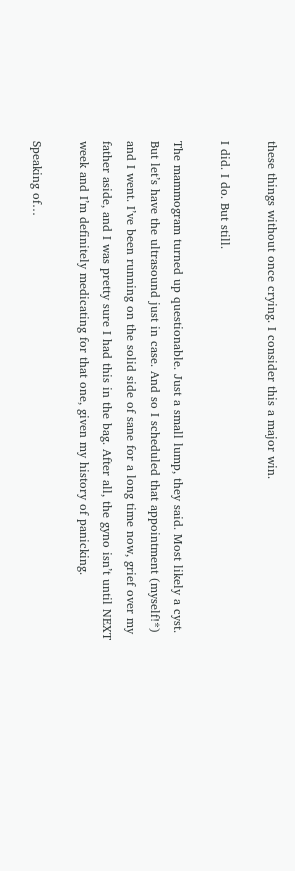these things without once crying. I consider this a major win.

I did. I do. But still.

The mammogram turned up questionable. Just a small lump, they said. Most likely a cyst.  But let’s have the ultrasound just in case. And so I scheduled that appointment (myself!*) and I went. I’ve been running on the solid side of sane for a long time now, grief over my father aside, and I was pretty sure I had this in the bag. After all, the gyno isn’t until NEXT week and I’m definitely medicating for that one, given my history of panicking.

Speaking of…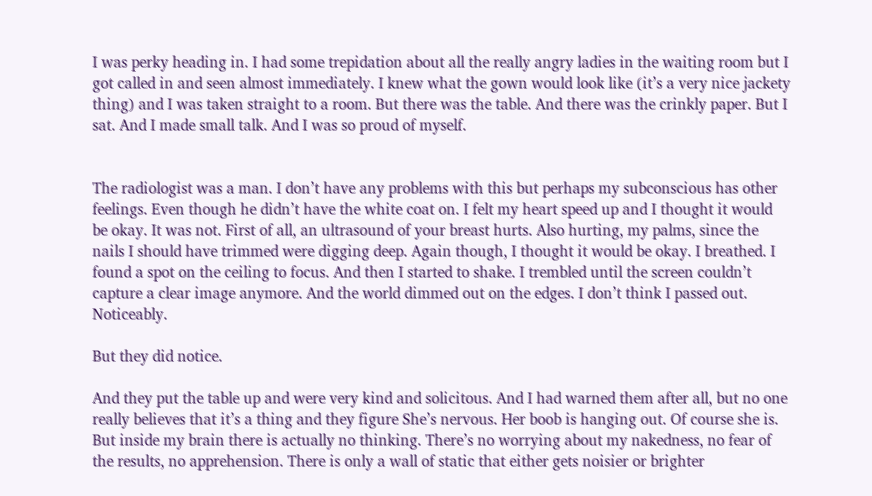I was perky heading in. I had some trepidation about all the really angry ladies in the waiting room but I got called in and seen almost immediately. I knew what the gown would look like (it’s a very nice jackety thing) and I was taken straight to a room. But there was the table. And there was the crinkly paper. But I sat. And I made small talk. And I was so proud of myself.


The radiologist was a man. I don’t have any problems with this but perhaps my subconscious has other feelings. Even though he didn’t have the white coat on. I felt my heart speed up and I thought it would be okay. It was not. First of all, an ultrasound of your breast hurts. Also hurting, my palms, since the nails I should have trimmed were digging deep. Again though, I thought it would be okay. I breathed. I found a spot on the ceiling to focus. And then I started to shake. I trembled until the screen couldn’t capture a clear image anymore. And the world dimmed out on the edges. I don’t think I passed out. Noticeably.

But they did notice.

And they put the table up and were very kind and solicitous. And I had warned them after all, but no one really believes that it’s a thing and they figure She’s nervous. Her boob is hanging out. Of course she is. But inside my brain there is actually no thinking. There’s no worrying about my nakedness, no fear of the results, no apprehension. There is only a wall of static that either gets noisier or brighter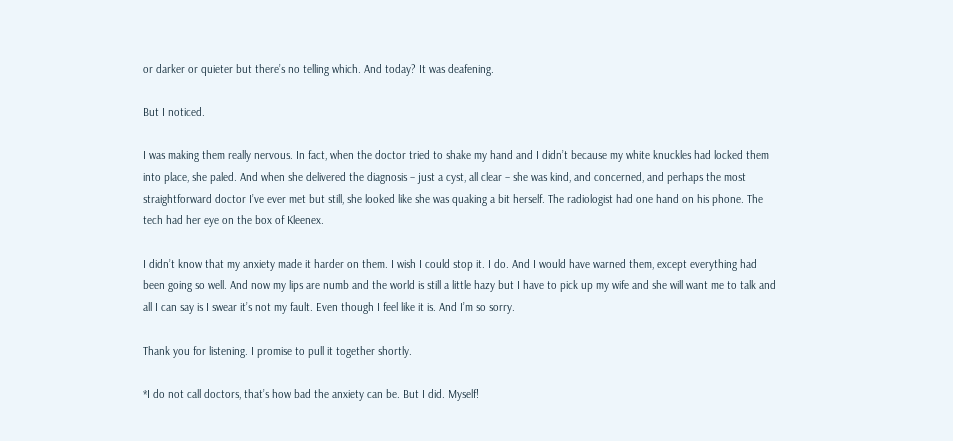or darker or quieter but there’s no telling which. And today? It was deafening.

But I noticed.

I was making them really nervous. In fact, when the doctor tried to shake my hand and I didn’t because my white knuckles had locked them into place, she paled. And when she delivered the diagnosis – just a cyst, all clear – she was kind, and concerned, and perhaps the most straightforward doctor I’ve ever met but still, she looked like she was quaking a bit herself. The radiologist had one hand on his phone. The tech had her eye on the box of Kleenex.

I didn’t know that my anxiety made it harder on them. I wish I could stop it. I do. And I would have warned them, except everything had been going so well. And now my lips are numb and the world is still a little hazy but I have to pick up my wife and she will want me to talk and all I can say is I swear it’s not my fault. Even though I feel like it is. And I’m so sorry.

Thank you for listening. I promise to pull it together shortly.

*I do not call doctors, that’s how bad the anxiety can be. But I did. Myself!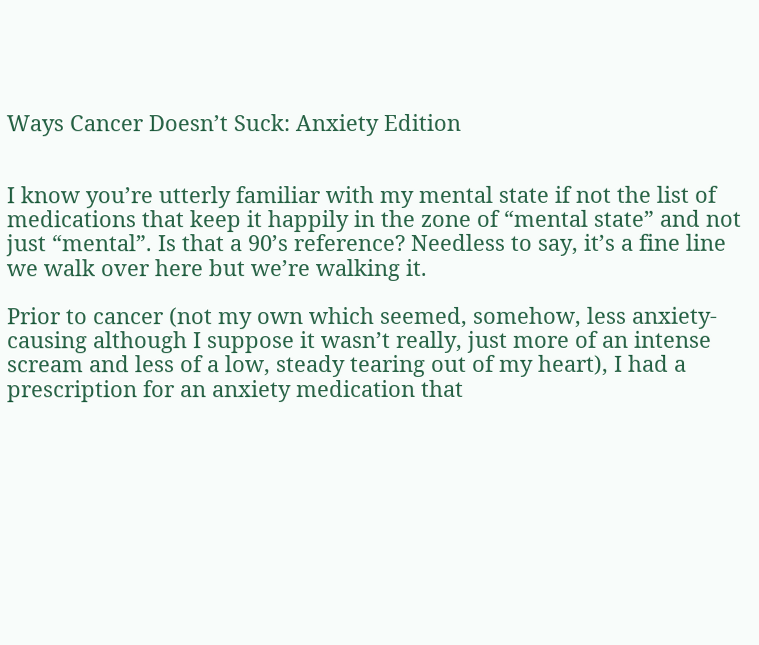Ways Cancer Doesn’t Suck: Anxiety Edition


I know you’re utterly familiar with my mental state if not the list of medications that keep it happily in the zone of “mental state” and not just “mental”. Is that a 90’s reference? Needless to say, it’s a fine line we walk over here but we’re walking it.

Prior to cancer (not my own which seemed, somehow, less anxiety-causing although I suppose it wasn’t really, just more of an intense scream and less of a low, steady tearing out of my heart), I had a prescription for an anxiety medication that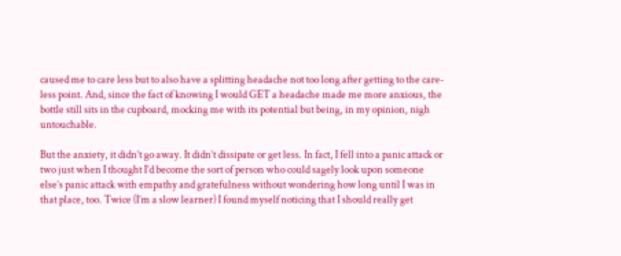caused me to care less but to also have a splitting headache not too long after getting to the care-less point. And, since the fact of knowing I would GET a headache made me more anxious, the bottle still sits in the cupboard, mocking me with its potential but being, in my opinion, nigh untouchable.

But the anxiety, it didn’t go away. It didn’t dissipate or get less. In fact, I fell into a panic attack or two just when I thought I’d become the sort of person who could sagely look upon someone else’s panic attack with empathy and gratefulness without wondering how long until I was in that place, too. Twice (I’m a slow learner) I found myself noticing that I should really get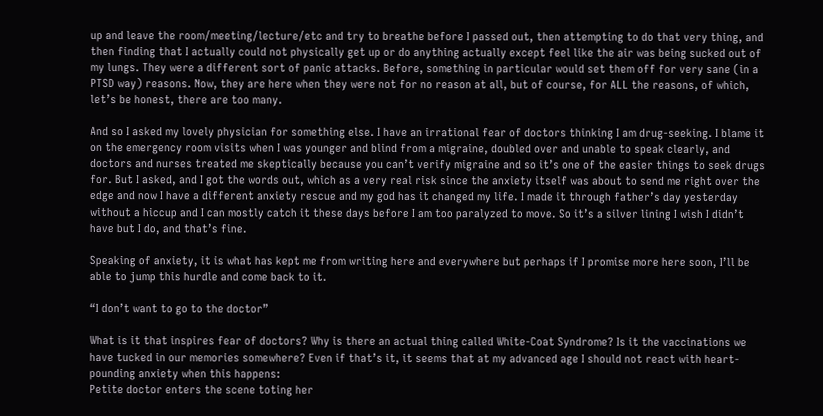up and leave the room/meeting/lecture/etc and try to breathe before I passed out, then attempting to do that very thing, and then finding that I actually could not physically get up or do anything actually except feel like the air was being sucked out of my lungs. They were a different sort of panic attacks. Before, something in particular would set them off for very sane (in a PTSD way) reasons. Now, they are here when they were not for no reason at all, but of course, for ALL the reasons, of which, let’s be honest, there are too many.

And so I asked my lovely physician for something else. I have an irrational fear of doctors thinking I am drug-seeking. I blame it on the emergency room visits when I was younger and blind from a migraine, doubled over and unable to speak clearly, and doctors and nurses treated me skeptically because you can’t verify migraine and so it’s one of the easier things to seek drugs for. But I asked, and I got the words out, which as a very real risk since the anxiety itself was about to send me right over the edge and now I have a different anxiety rescue and my god has it changed my life. I made it through father’s day yesterday without a hiccup and I can mostly catch it these days before I am too paralyzed to move. So it’s a silver lining I wish I didn’t have but I do, and that’s fine.

Speaking of anxiety, it is what has kept me from writing here and everywhere but perhaps if I promise more here soon, I’ll be able to jump this hurdle and come back to it.

“I don’t want to go to the doctor”

What is it that inspires fear of doctors? Why is there an actual thing called White-Coat Syndrome? Is it the vaccinations we have tucked in our memories somewhere? Even if that’s it, it seems that at my advanced age I should not react with heart-pounding anxiety when this happens:
Petite doctor enters the scene toting her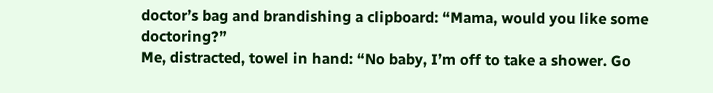doctor’s bag and brandishing a clipboard: “Mama, would you like some doctoring?”
Me, distracted, towel in hand: “No baby, I’m off to take a shower. Go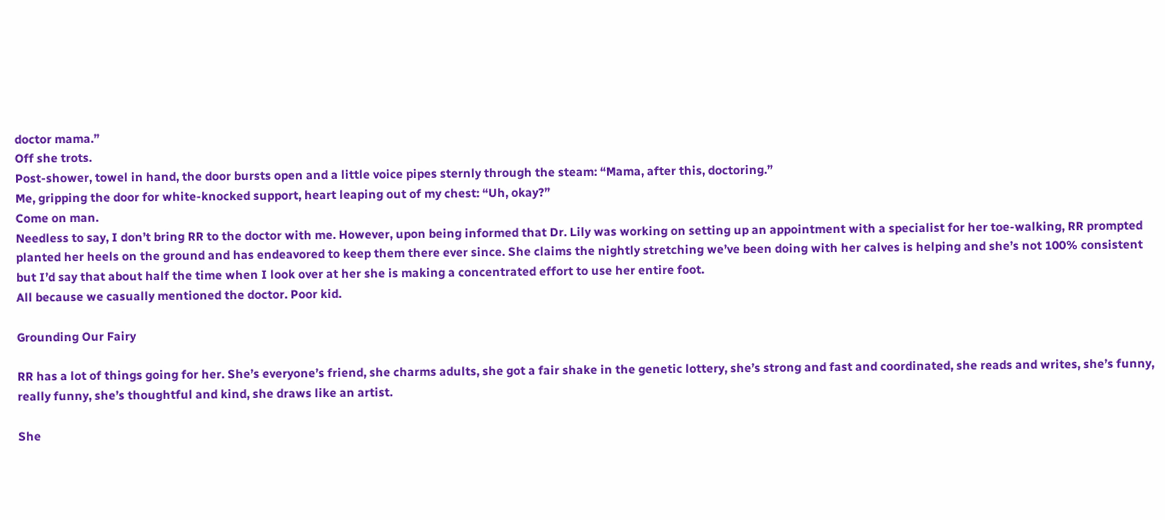doctor mama.”
Off she trots.
Post-shower, towel in hand, the door bursts open and a little voice pipes sternly through the steam: “Mama, after this, doctoring.”
Me, gripping the door for white-knocked support, heart leaping out of my chest: “Uh, okay?”
Come on man.
Needless to say, I don’t bring RR to the doctor with me. However, upon being informed that Dr. Lily was working on setting up an appointment with a specialist for her toe-walking, RR prompted planted her heels on the ground and has endeavored to keep them there ever since. She claims the nightly stretching we’ve been doing with her calves is helping and she’s not 100% consistent but I’d say that about half the time when I look over at her she is making a concentrated effort to use her entire foot.
All because we casually mentioned the doctor. Poor kid.

Grounding Our Fairy

RR has a lot of things going for her. She’s everyone’s friend, she charms adults, she got a fair shake in the genetic lottery, she’s strong and fast and coordinated, she reads and writes, she’s funny, really funny, she’s thoughtful and kind, she draws like an artist.

She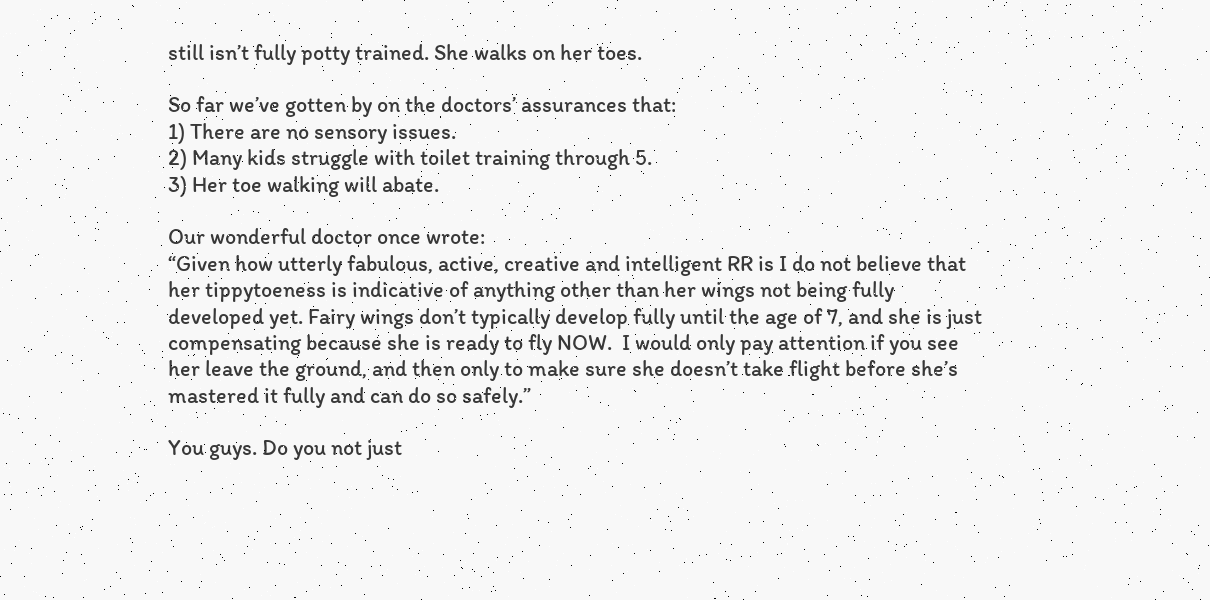still isn’t fully potty trained. She walks on her toes.

So far we’ve gotten by on the doctors’ assurances that:
1) There are no sensory issues.
2) Many kids struggle with toilet training through 5.
3) Her toe walking will abate.

Our wonderful doctor once wrote:
“Given how utterly fabulous, active, creative and intelligent RR is I do not believe that her tippytoeness is indicative of anything other than her wings not being fully developed yet. Fairy wings don’t typically develop fully until the age of 7, and she is just compensating because she is ready to fly NOW.  I would only pay attention if you see her leave the ground, and then only to make sure she doesn’t take flight before she’s mastered it fully and can do so safely.”

You guys. Do you not just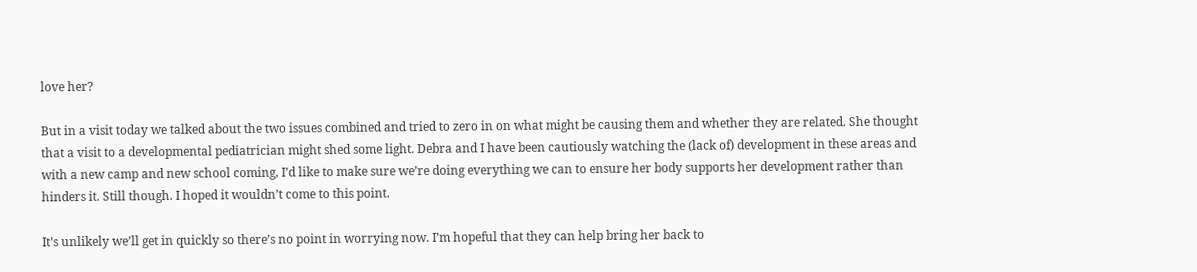love her?

But in a visit today we talked about the two issues combined and tried to zero in on what might be causing them and whether they are related. She thought that a visit to a developmental pediatrician might shed some light. Debra and I have been cautiously watching the (lack of) development in these areas and with a new camp and new school coming, I’d like to make sure we’re doing everything we can to ensure her body supports her development rather than hinders it. Still though. I hoped it wouldn’t come to this point.

It’s unlikely we’ll get in quickly so there’s no point in worrying now. I’m hopeful that they can help bring her back to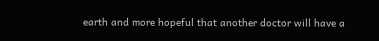earth and more hopeful that another doctor will have a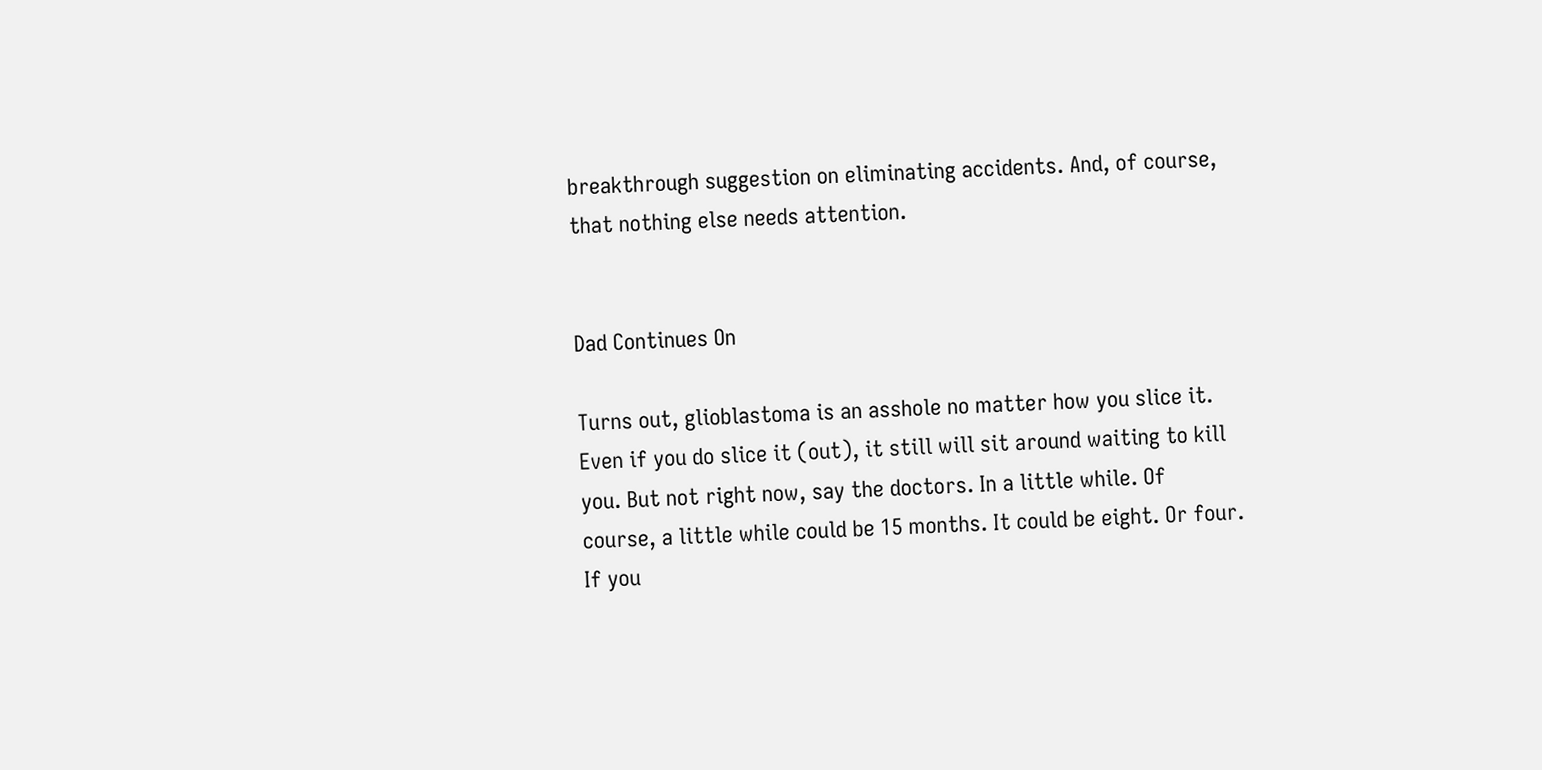breakthrough suggestion on eliminating accidents. And, of course, that nothing else needs attention.


Dad Continues On

Turns out, glioblastoma is an asshole no matter how you slice it. Even if you do slice it (out), it still will sit around waiting to kill you. But not right now, say the doctors. In a little while. Of course, a little while could be 15 months. It could be eight. Or four. If you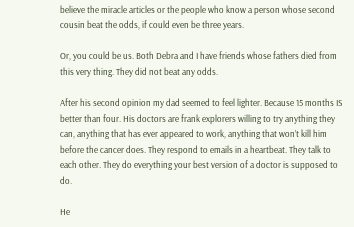believe the miracle articles or the people who know a person whose second cousin beat the odds, if could even be three years.

Or, you could be us. Both Debra and I have friends whose fathers died from this very thing. They did not beat any odds.

After his second opinion my dad seemed to feel lighter. Because 15 months IS better than four. His doctors are frank explorers willing to try anything they can, anything that has ever appeared to work, anything that won’t kill him before the cancer does. They respond to emails in a heartbeat. They talk to each other. They do everything your best version of a doctor is supposed to do.

He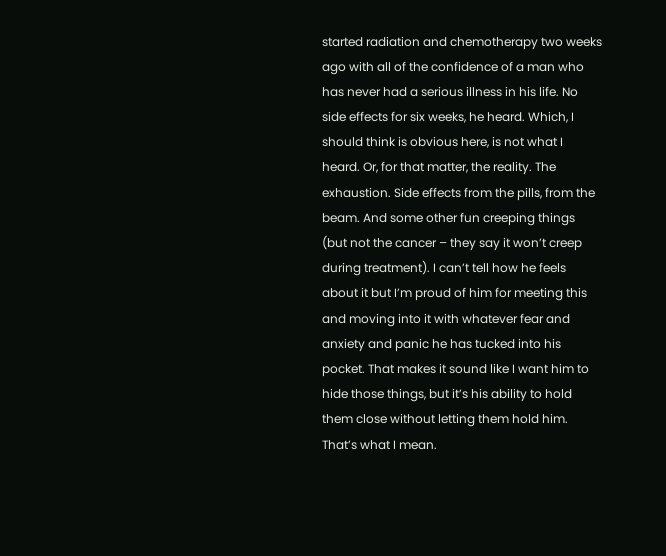started radiation and chemotherapy two weeks ago with all of the confidence of a man who has never had a serious illness in his life. No side effects for six weeks, he heard. Which, I should think is obvious here, is not what I heard. Or, for that matter, the reality. The exhaustion. Side effects from the pills, from the beam. And some other fun creeping things (but not the cancer – they say it won’t creep during treatment). I can’t tell how he feels about it but I’m proud of him for meeting this and moving into it with whatever fear and anxiety and panic he has tucked into his pocket. That makes it sound like I want him to hide those things, but it’s his ability to hold them close without letting them hold him. That’s what I mean.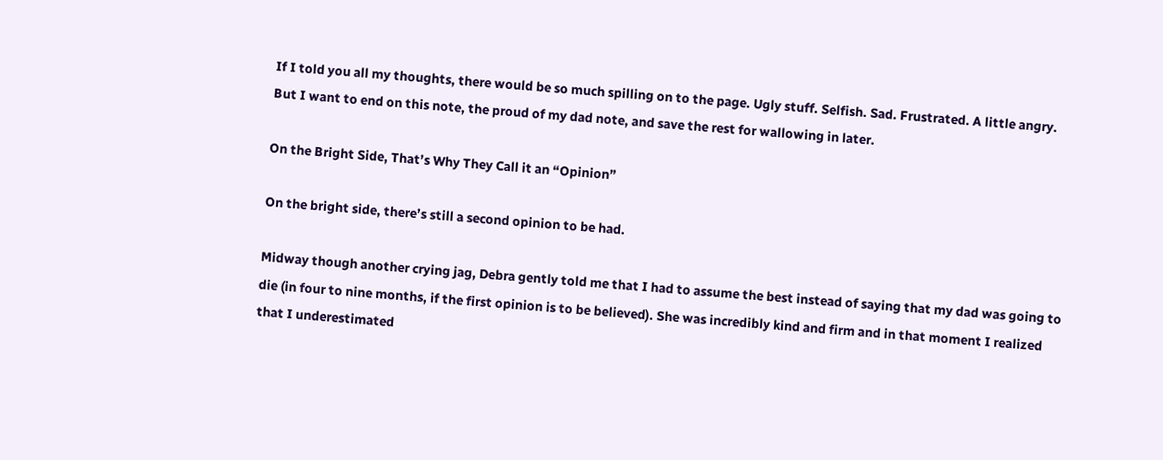If I told you all my thoughts, there would be so much spilling on to the page. Ugly stuff. Selfish. Sad. Frustrated. A little angry. But I want to end on this note, the proud of my dad note, and save the rest for wallowing in later.

On the Bright Side, That’s Why They Call it an “Opinion”

On the bright side, there’s still a second opinion to be had.

Midway though another crying jag, Debra gently told me that I had to assume the best instead of saying that my dad was going to die (in four to nine months, if the first opinion is to be believed). She was incredibly kind and firm and in that moment I realized that I underestimated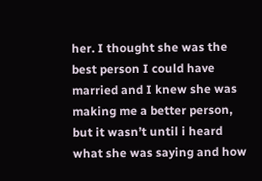her. I thought she was the best person I could have married and I knew she was making me a better person, but it wasn’t until i heard what she was saying and how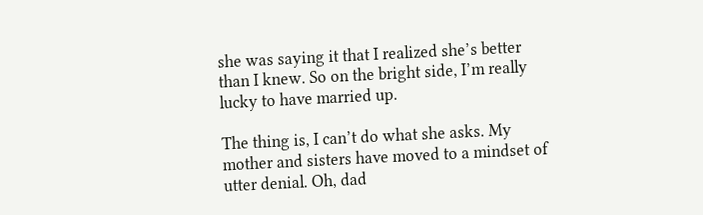she was saying it that I realized she’s better than I knew. So on the bright side, I’m really lucky to have married up.

The thing is, I can’t do what she asks. My mother and sisters have moved to a mindset of utter denial. Oh, dad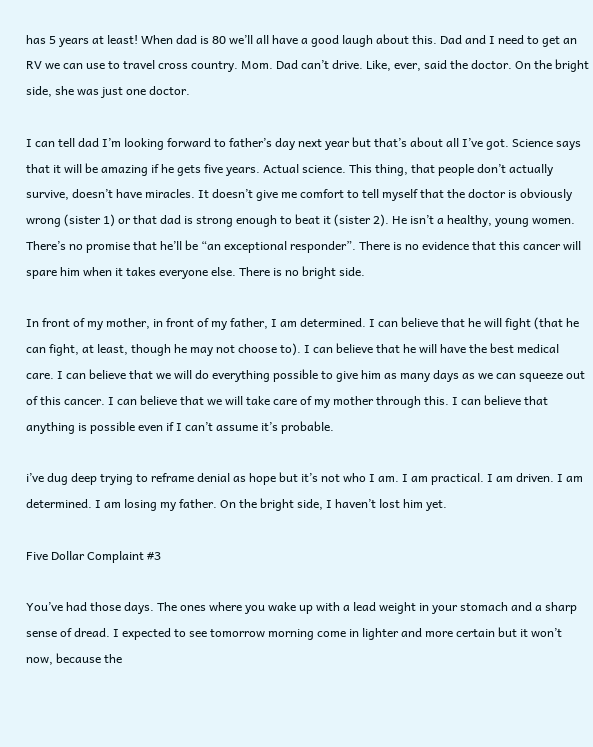has 5 years at least! When dad is 80 we’ll all have a good laugh about this. Dad and I need to get an RV we can use to travel cross country. Mom. Dad can’t drive. Like, ever, said the doctor. On the bright side, she was just one doctor.

I can tell dad I’m looking forward to father’s day next year but that’s about all I’ve got. Science says that it will be amazing if he gets five years. Actual science. This thing, that people don’t actually survive, doesn’t have miracles. It doesn’t give me comfort to tell myself that the doctor is obviously wrong (sister 1) or that dad is strong enough to beat it (sister 2). He isn’t a healthy, young women. There’s no promise that he’ll be “an exceptional responder”. There is no evidence that this cancer will spare him when it takes everyone else. There is no bright side.

In front of my mother, in front of my father, I am determined. I can believe that he will fight (that he can fight, at least, though he may not choose to). I can believe that he will have the best medical care. I can believe that we will do everything possible to give him as many days as we can squeeze out of this cancer. I can believe that we will take care of my mother through this. I can believe that anything is possible even if I can’t assume it’s probable.

i’ve dug deep trying to reframe denial as hope but it’s not who I am. I am practical. I am driven. I am determined. I am losing my father. On the bright side, I haven’t lost him yet.

Five Dollar Complaint #3

You’ve had those days. The ones where you wake up with a lead weight in your stomach and a sharp sense of dread. I expected to see tomorrow morning come in lighter and more certain but it won’t now, because the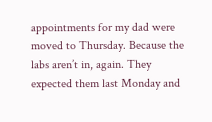appointments for my dad were moved to Thursday. Because the labs aren’t in, again. They expected them last Monday and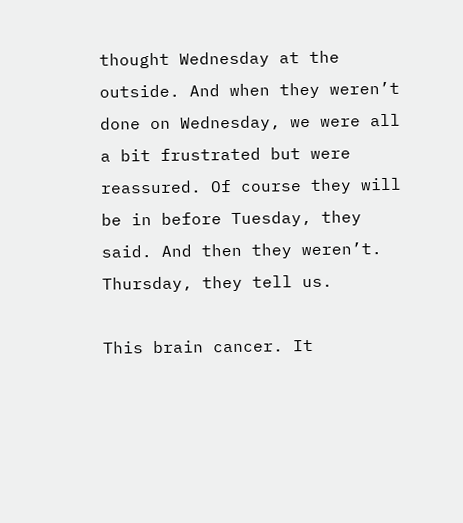thought Wednesday at the outside. And when they weren’t done on Wednesday, we were all a bit frustrated but were reassured. Of course they will be in before Tuesday, they said. And then they weren’t. Thursday, they tell us.

This brain cancer. It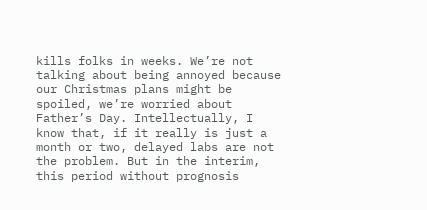kills folks in weeks. We’re not talking about being annoyed because our Christmas plans might be spoiled, we’re worried about Father’s Day. Intellectually, I know that, if it really is just a month or two, delayed labs are not the problem. But in the interim, this period without prognosis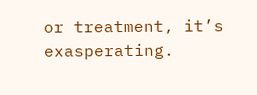or treatment, it’s exasperating.